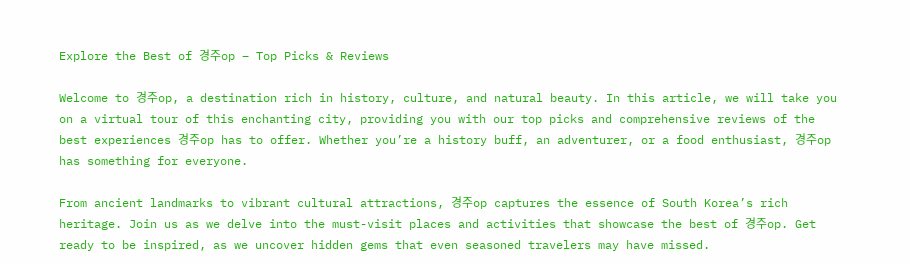Explore the Best of 경주op – Top Picks & Reviews

Welcome to 경주op, a destination rich in history, culture, and natural beauty. In this article, we will take you on a virtual tour of this enchanting city, providing you with our top picks and comprehensive reviews of the best experiences 경주op has to offer. Whether you’re a history buff, an adventurer, or a food enthusiast, 경주op has something for everyone.

From ancient landmarks to vibrant cultural attractions, 경주op captures the essence of South Korea’s rich heritage. Join us as we delve into the must-visit places and activities that showcase the best of 경주op. Get ready to be inspired, as we uncover hidden gems that even seasoned travelers may have missed.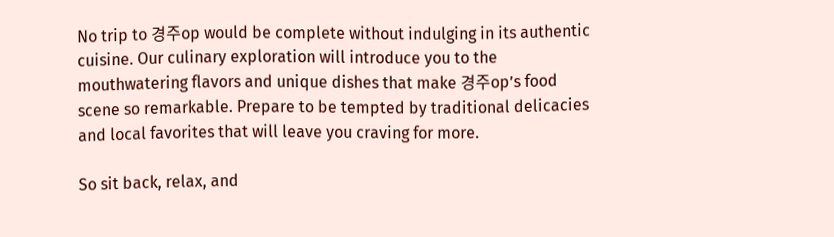No trip to 경주op would be complete without indulging in its authentic cuisine. Our culinary exploration will introduce you to the mouthwatering flavors and unique dishes that make 경주op’s food scene so remarkable. Prepare to be tempted by traditional delicacies and local favorites that will leave you craving for more.

So sit back, relax, and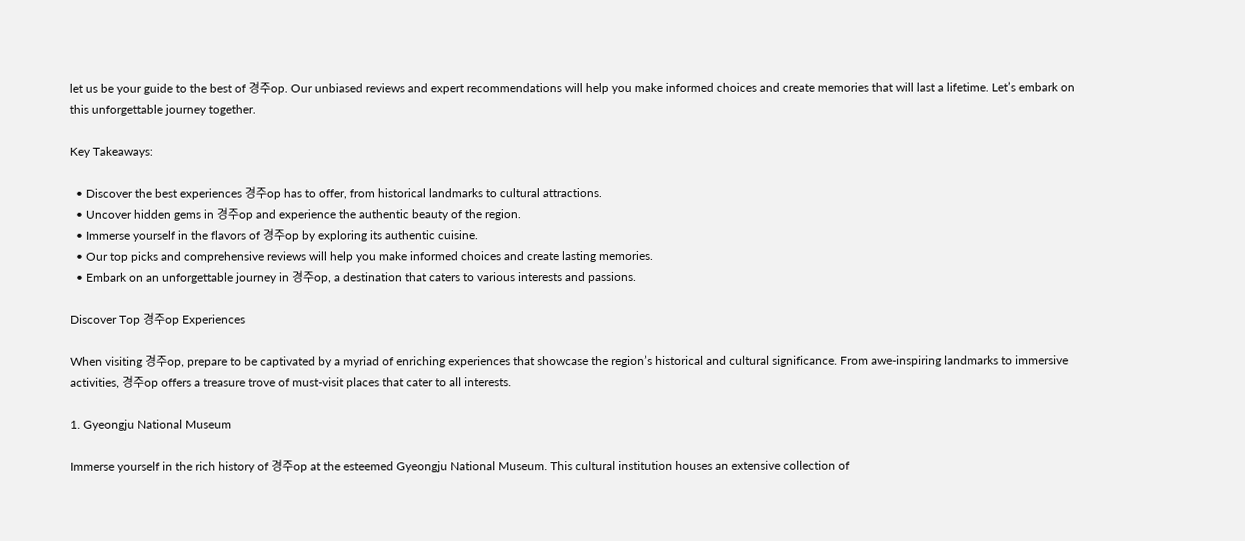let us be your guide to the best of 경주op. Our unbiased reviews and expert recommendations will help you make informed choices and create memories that will last a lifetime. Let’s embark on this unforgettable journey together.

Key Takeaways:

  • Discover the best experiences 경주op has to offer, from historical landmarks to cultural attractions.
  • Uncover hidden gems in 경주op and experience the authentic beauty of the region.
  • Immerse yourself in the flavors of 경주op by exploring its authentic cuisine.
  • Our top picks and comprehensive reviews will help you make informed choices and create lasting memories.
  • Embark on an unforgettable journey in 경주op, a destination that caters to various interests and passions.

Discover Top 경주op Experiences

When visiting 경주op, prepare to be captivated by a myriad of enriching experiences that showcase the region’s historical and cultural significance. From awe-inspiring landmarks to immersive activities, 경주op offers a treasure trove of must-visit places that cater to all interests.

1. Gyeongju National Museum

Immerse yourself in the rich history of 경주op at the esteemed Gyeongju National Museum. This cultural institution houses an extensive collection of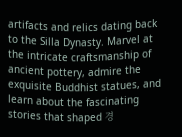artifacts and relics dating back to the Silla Dynasty. Marvel at the intricate craftsmanship of ancient pottery, admire the exquisite Buddhist statues, and learn about the fascinating stories that shaped 경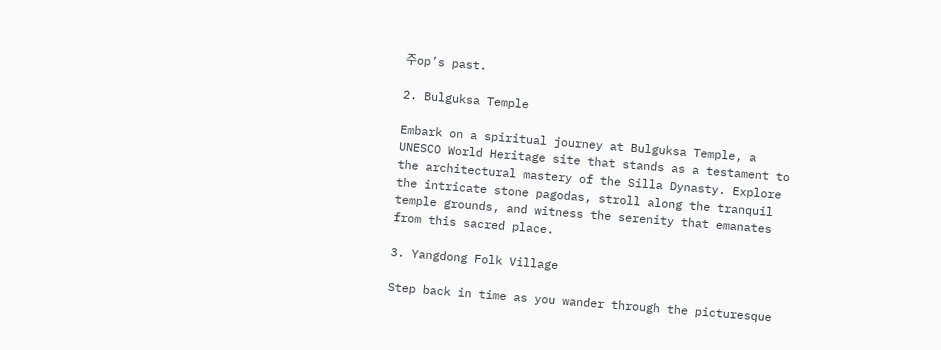주op’s past.

2. Bulguksa Temple

Embark on a spiritual journey at Bulguksa Temple, a UNESCO World Heritage site that stands as a testament to the architectural mastery of the Silla Dynasty. Explore the intricate stone pagodas, stroll along the tranquil temple grounds, and witness the serenity that emanates from this sacred place.

3. Yangdong Folk Village

Step back in time as you wander through the picturesque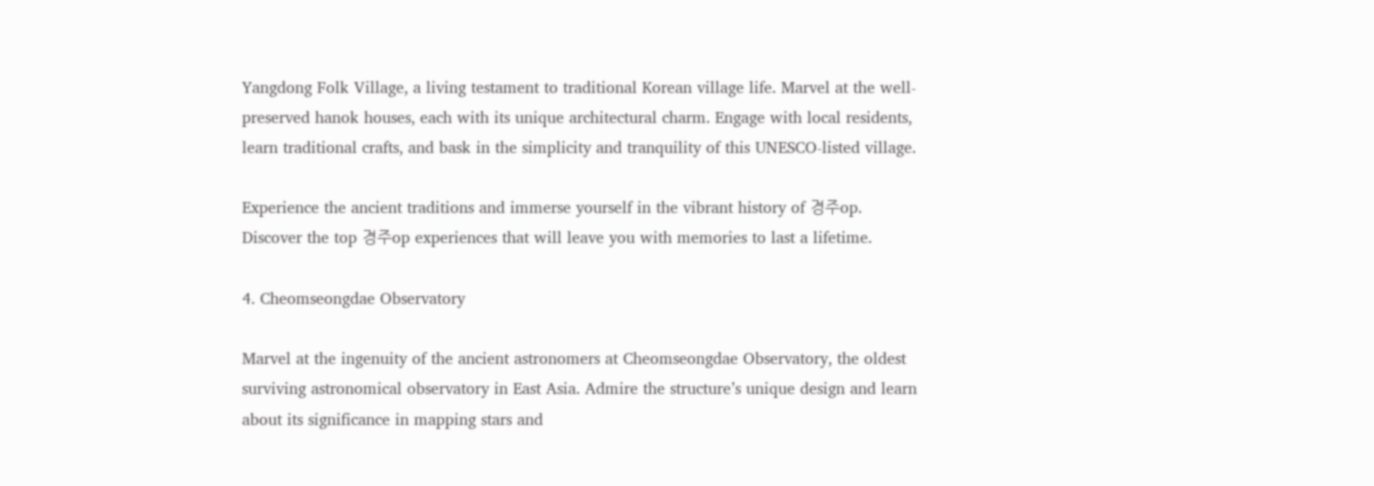Yangdong Folk Village, a living testament to traditional Korean village life. Marvel at the well-preserved hanok houses, each with its unique architectural charm. Engage with local residents, learn traditional crafts, and bask in the simplicity and tranquility of this UNESCO-listed village.

Experience the ancient traditions and immerse yourself in the vibrant history of 경주op. Discover the top 경주op experiences that will leave you with memories to last a lifetime.

4. Cheomseongdae Observatory

Marvel at the ingenuity of the ancient astronomers at Cheomseongdae Observatory, the oldest surviving astronomical observatory in East Asia. Admire the structure’s unique design and learn about its significance in mapping stars and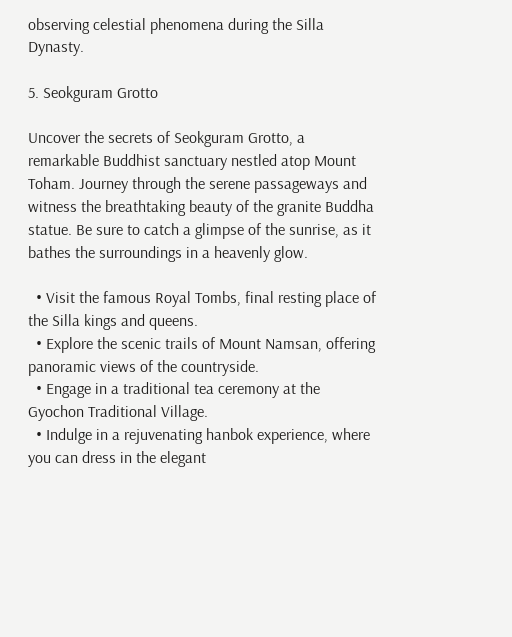observing celestial phenomena during the Silla Dynasty.

5. Seokguram Grotto

Uncover the secrets of Seokguram Grotto, a remarkable Buddhist sanctuary nestled atop Mount Toham. Journey through the serene passageways and witness the breathtaking beauty of the granite Buddha statue. Be sure to catch a glimpse of the sunrise, as it bathes the surroundings in a heavenly glow.

  • Visit the famous Royal Tombs, final resting place of the Silla kings and queens.
  • Explore the scenic trails of Mount Namsan, offering panoramic views of the countryside.
  • Engage in a traditional tea ceremony at the Gyochon Traditional Village.
  • Indulge in a rejuvenating hanbok experience, where you can dress in the elegant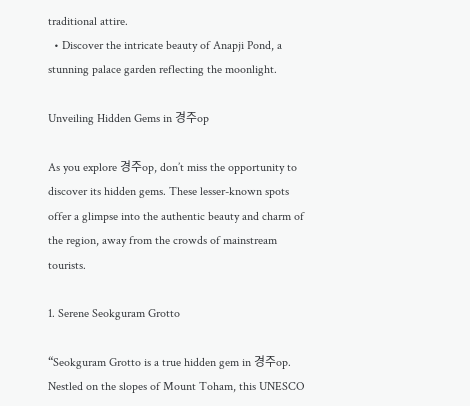traditional attire.
  • Discover the intricate beauty of Anapji Pond, a stunning palace garden reflecting the moonlight.

Unveiling Hidden Gems in 경주op

As you explore 경주op, don’t miss the opportunity to discover its hidden gems. These lesser-known spots offer a glimpse into the authentic beauty and charm of the region, away from the crowds of mainstream tourists.

1. Serene Seokguram Grotto

“Seokguram Grotto is a true hidden gem in 경주op. Nestled on the slopes of Mount Toham, this UNESCO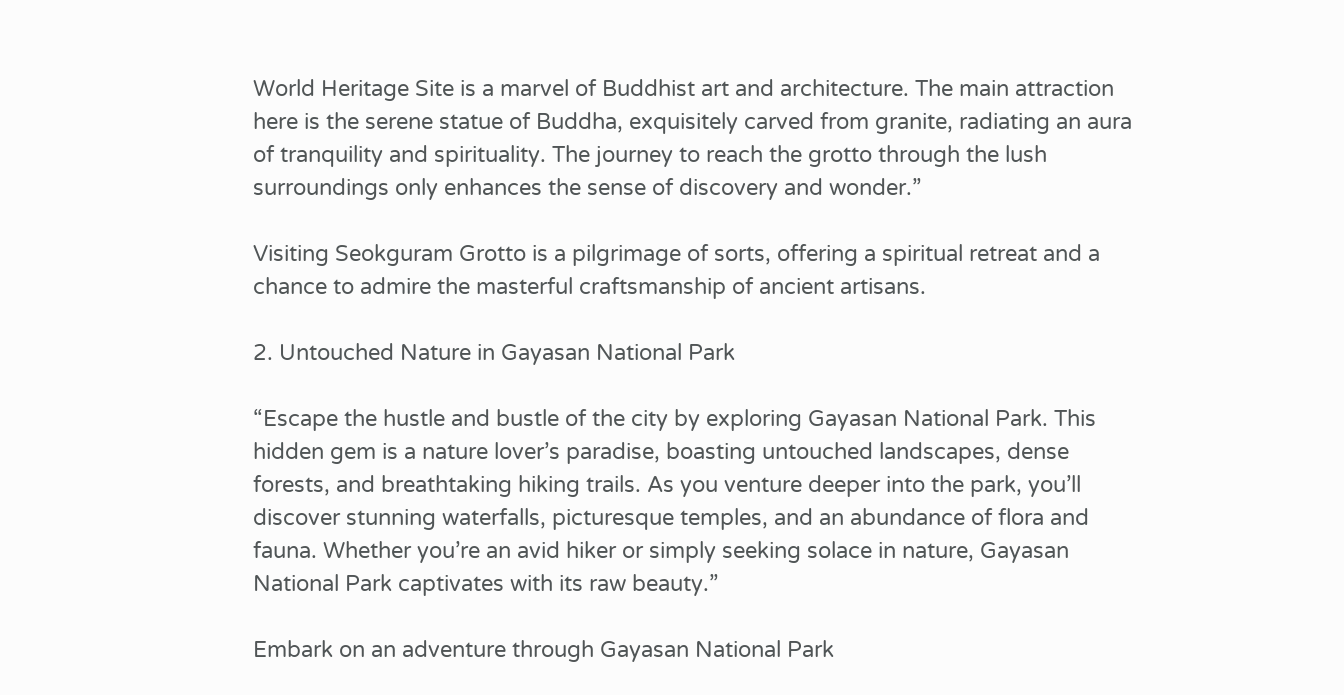World Heritage Site is a marvel of Buddhist art and architecture. The main attraction here is the serene statue of Buddha, exquisitely carved from granite, radiating an aura of tranquility and spirituality. The journey to reach the grotto through the lush surroundings only enhances the sense of discovery and wonder.”

Visiting Seokguram Grotto is a pilgrimage of sorts, offering a spiritual retreat and a chance to admire the masterful craftsmanship of ancient artisans.

2. Untouched Nature in Gayasan National Park

“Escape the hustle and bustle of the city by exploring Gayasan National Park. This hidden gem is a nature lover’s paradise, boasting untouched landscapes, dense forests, and breathtaking hiking trails. As you venture deeper into the park, you’ll discover stunning waterfalls, picturesque temples, and an abundance of flora and fauna. Whether you’re an avid hiker or simply seeking solace in nature, Gayasan National Park captivates with its raw beauty.”

Embark on an adventure through Gayasan National Park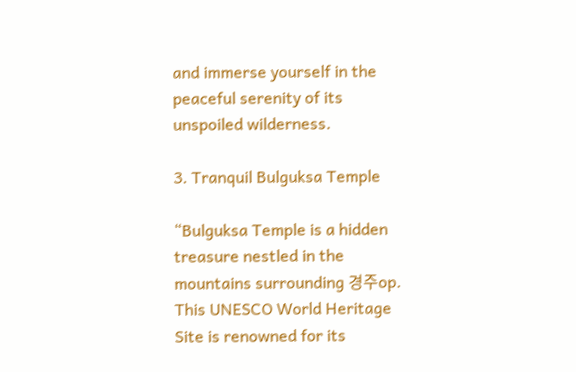and immerse yourself in the peaceful serenity of its unspoiled wilderness.

3. Tranquil Bulguksa Temple

“Bulguksa Temple is a hidden treasure nestled in the mountains surrounding 경주op. This UNESCO World Heritage Site is renowned for its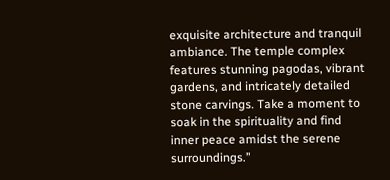exquisite architecture and tranquil ambiance. The temple complex features stunning pagodas, vibrant gardens, and intricately detailed stone carvings. Take a moment to soak in the spirituality and find inner peace amidst the serene surroundings.”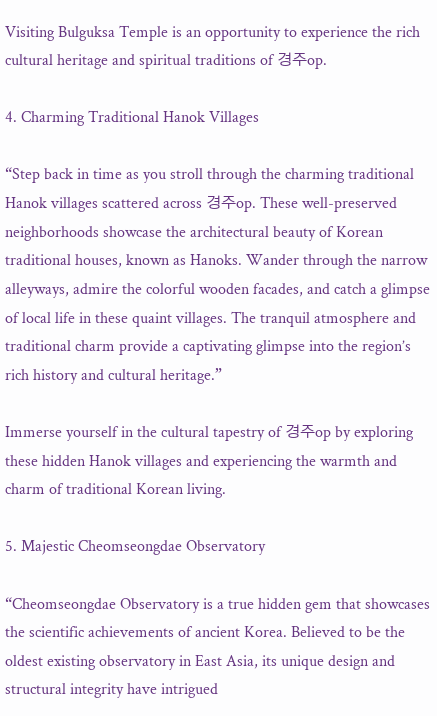Visiting Bulguksa Temple is an opportunity to experience the rich cultural heritage and spiritual traditions of 경주op.

4. Charming Traditional Hanok Villages

“Step back in time as you stroll through the charming traditional Hanok villages scattered across 경주op. These well-preserved neighborhoods showcase the architectural beauty of Korean traditional houses, known as Hanoks. Wander through the narrow alleyways, admire the colorful wooden facades, and catch a glimpse of local life in these quaint villages. The tranquil atmosphere and traditional charm provide a captivating glimpse into the region’s rich history and cultural heritage.”

Immerse yourself in the cultural tapestry of 경주op by exploring these hidden Hanok villages and experiencing the warmth and charm of traditional Korean living.

5. Majestic Cheomseongdae Observatory

“Cheomseongdae Observatory is a true hidden gem that showcases the scientific achievements of ancient Korea. Believed to be the oldest existing observatory in East Asia, its unique design and structural integrity have intrigued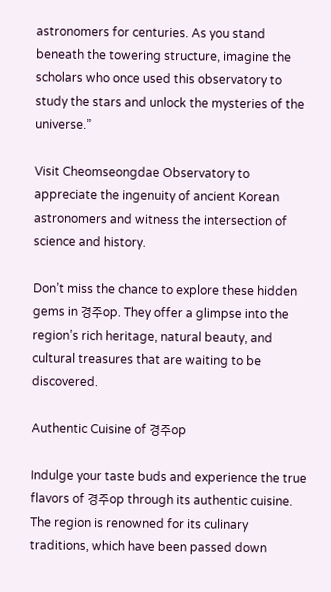astronomers for centuries. As you stand beneath the towering structure, imagine the scholars who once used this observatory to study the stars and unlock the mysteries of the universe.”

Visit Cheomseongdae Observatory to appreciate the ingenuity of ancient Korean astronomers and witness the intersection of science and history.

Don’t miss the chance to explore these hidden gems in 경주op. They offer a glimpse into the region’s rich heritage, natural beauty, and cultural treasures that are waiting to be discovered.

Authentic Cuisine of 경주op

Indulge your taste buds and experience the true flavors of 경주op through its authentic cuisine. The region is renowned for its culinary traditions, which have been passed down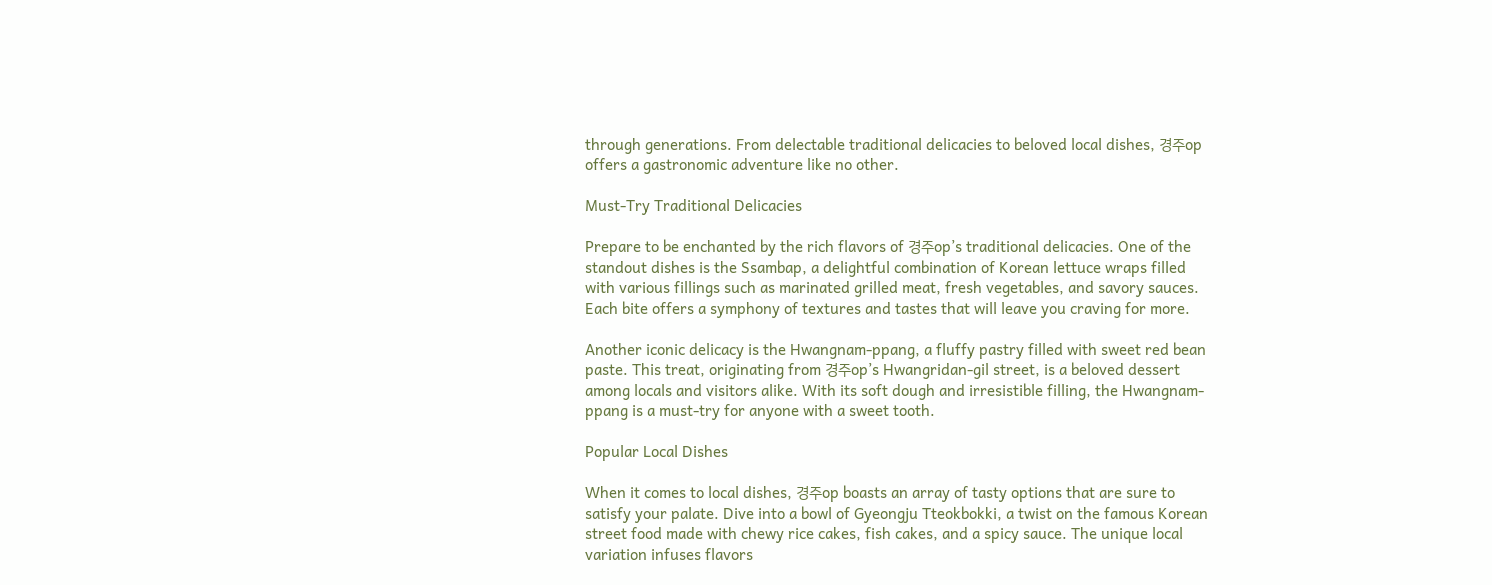through generations. From delectable traditional delicacies to beloved local dishes, 경주op offers a gastronomic adventure like no other.

Must-Try Traditional Delicacies

Prepare to be enchanted by the rich flavors of 경주op’s traditional delicacies. One of the standout dishes is the Ssambap, a delightful combination of Korean lettuce wraps filled with various fillings such as marinated grilled meat, fresh vegetables, and savory sauces. Each bite offers a symphony of textures and tastes that will leave you craving for more.

Another iconic delicacy is the Hwangnam-ppang, a fluffy pastry filled with sweet red bean paste. This treat, originating from 경주op’s Hwangridan-gil street, is a beloved dessert among locals and visitors alike. With its soft dough and irresistible filling, the Hwangnam-ppang is a must-try for anyone with a sweet tooth.

Popular Local Dishes

When it comes to local dishes, 경주op boasts an array of tasty options that are sure to satisfy your palate. Dive into a bowl of Gyeongju Tteokbokki, a twist on the famous Korean street food made with chewy rice cakes, fish cakes, and a spicy sauce. The unique local variation infuses flavors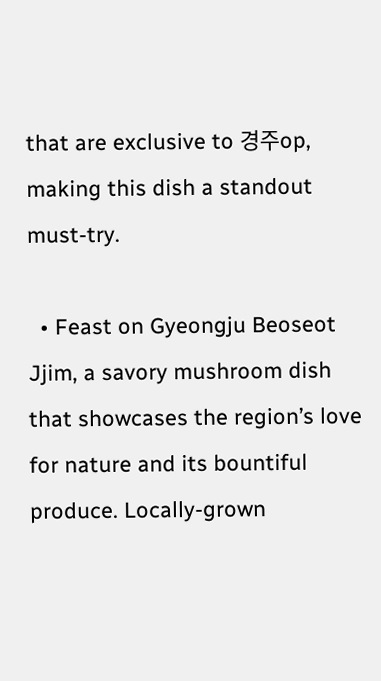that are exclusive to 경주op, making this dish a standout must-try.

  • Feast on Gyeongju Beoseot Jjim, a savory mushroom dish that showcases the region’s love for nature and its bountiful produce. Locally-grown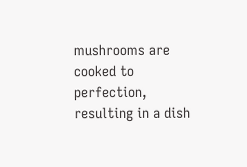mushrooms are cooked to perfection, resulting in a dish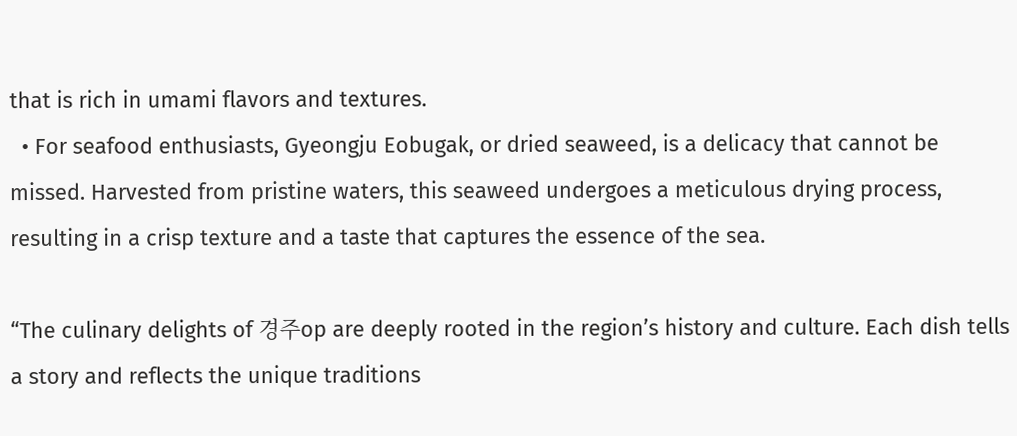that is rich in umami flavors and textures.
  • For seafood enthusiasts, Gyeongju Eobugak, or dried seaweed, is a delicacy that cannot be missed. Harvested from pristine waters, this seaweed undergoes a meticulous drying process, resulting in a crisp texture and a taste that captures the essence of the sea.

“The culinary delights of 경주op are deeply rooted in the region’s history and culture. Each dish tells a story and reflects the unique traditions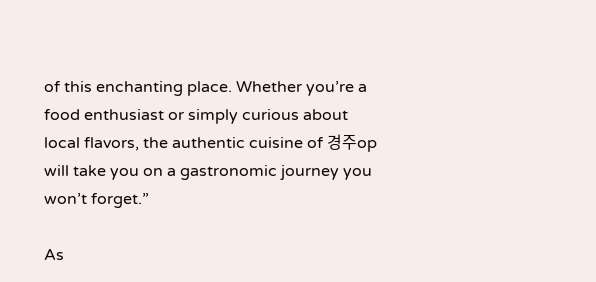of this enchanting place. Whether you’re a food enthusiast or simply curious about local flavors, the authentic cuisine of 경주op will take you on a gastronomic journey you won’t forget.”

As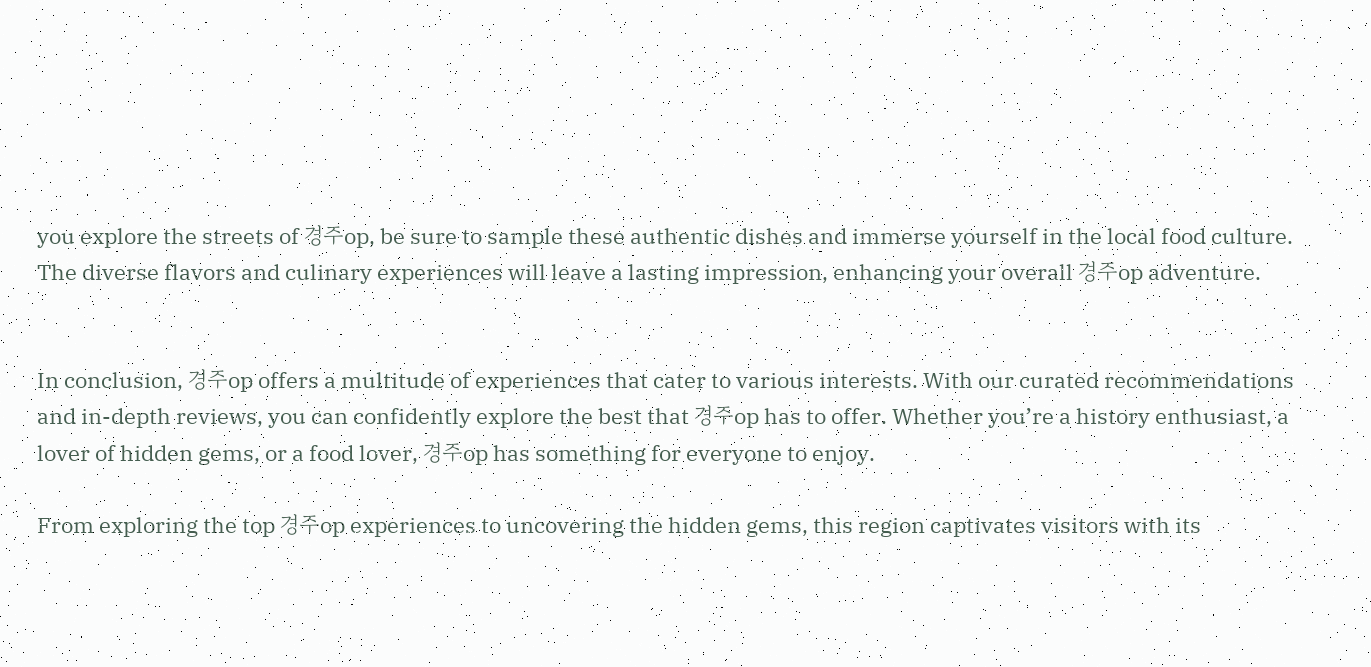you explore the streets of 경주op, be sure to sample these authentic dishes and immerse yourself in the local food culture. The diverse flavors and culinary experiences will leave a lasting impression, enhancing your overall 경주op adventure.


In conclusion, 경주op offers a multitude of experiences that cater to various interests. With our curated recommendations and in-depth reviews, you can confidently explore the best that 경주op has to offer. Whether you’re a history enthusiast, a lover of hidden gems, or a food lover, 경주op has something for everyone to enjoy.

From exploring the top 경주op experiences to uncovering the hidden gems, this region captivates visitors with its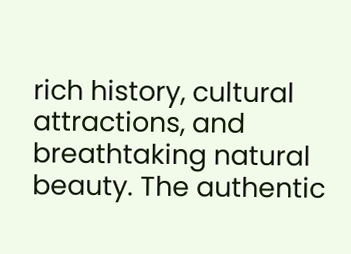rich history, cultural attractions, and breathtaking natural beauty. The authentic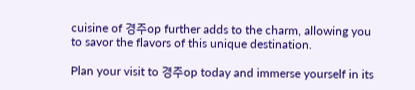cuisine of 경주op further adds to the charm, allowing you to savor the flavors of this unique destination.

Plan your visit to 경주op today and immerse yourself in its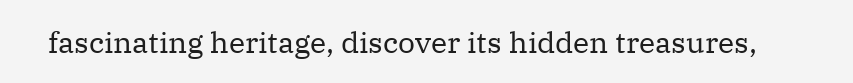fascinating heritage, discover its hidden treasures,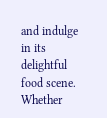and indulge in its delightful food scene. Whether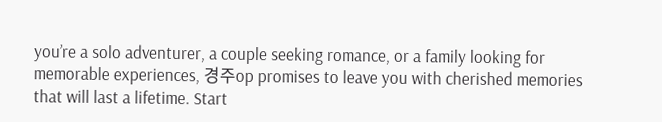you’re a solo adventurer, a couple seeking romance, or a family looking for memorable experiences, 경주op promises to leave you with cherished memories that will last a lifetime. Start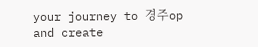your journey to 경주op and create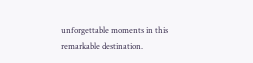unforgettable moments in this remarkable destination.